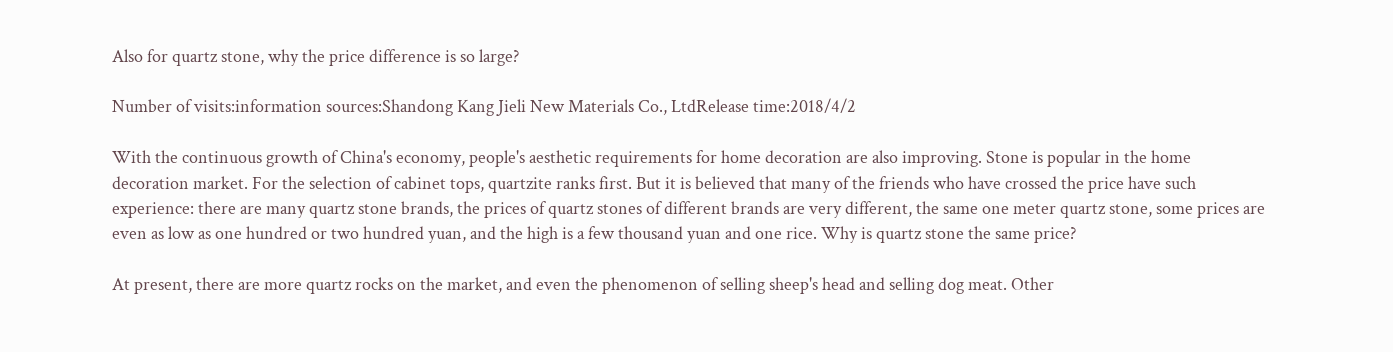Also for quartz stone, why the price difference is so large?

Number of visits:information sources:Shandong Kang Jieli New Materials Co., LtdRelease time:2018/4/2

With the continuous growth of China's economy, people's aesthetic requirements for home decoration are also improving. Stone is popular in the home decoration market. For the selection of cabinet tops, quartzite ranks first. But it is believed that many of the friends who have crossed the price have such experience: there are many quartz stone brands, the prices of quartz stones of different brands are very different, the same one meter quartz stone, some prices are even as low as one hundred or two hundred yuan, and the high is a few thousand yuan and one rice. Why is quartz stone the same price?

At present, there are more quartz rocks on the market, and even the phenomenon of selling sheep's head and selling dog meat. Other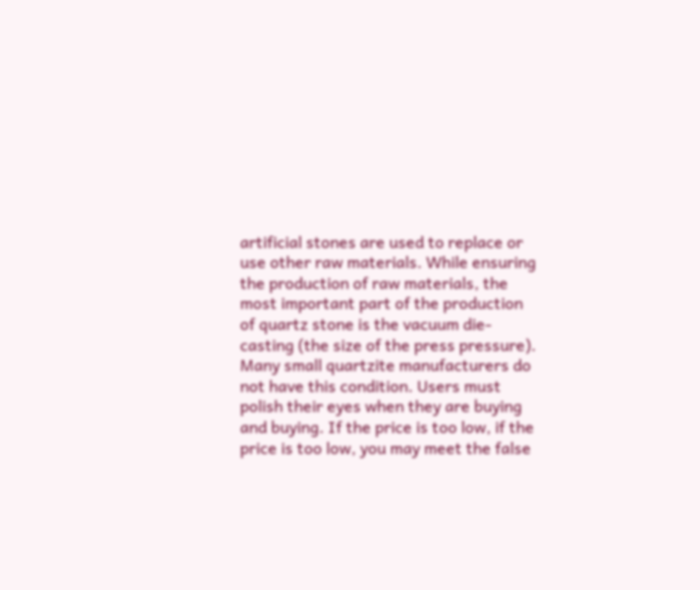artificial stones are used to replace or use other raw materials. While ensuring the production of raw materials, the most important part of the production of quartz stone is the vacuum die-casting (the size of the press pressure). Many small quartzite manufacturers do not have this condition. Users must polish their eyes when they are buying and buying. If the price is too low, if the price is too low, you may meet the false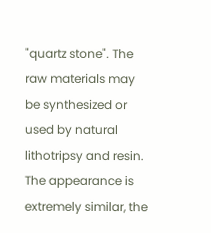"quartz stone". The raw materials may be synthesized or used by natural lithotripsy and resin. The appearance is extremely similar, the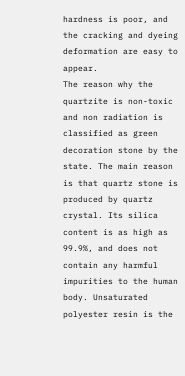hardness is poor, and the cracking and dyeing deformation are easy to appear.
The reason why the quartzite is non-toxic and non radiation is classified as green decoration stone by the state. The main reason is that quartz stone is produced by quartz crystal. Its silica content is as high as 99.9%, and does not contain any harmful impurities to the human body. Unsaturated polyester resin is the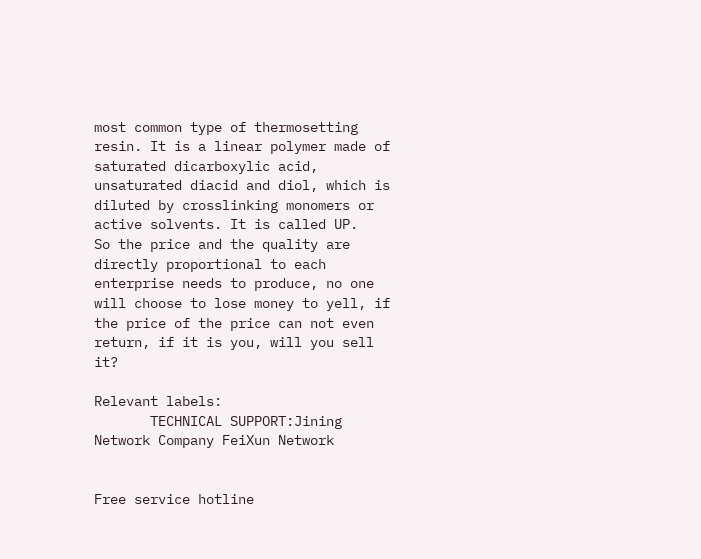most common type of thermosetting resin. It is a linear polymer made of saturated dicarboxylic acid, unsaturated diacid and diol, which is diluted by crosslinking monomers or active solvents. It is called UP.
So the price and the quality are directly proportional to each enterprise needs to produce, no one will choose to lose money to yell, if the price of the price can not even return, if it is you, will you sell it?

Relevant labels:
       TECHNICAL SUPPORT:Jining Network Company FeiXun Network


Free service hotline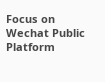Focus on Wechat Public Platform